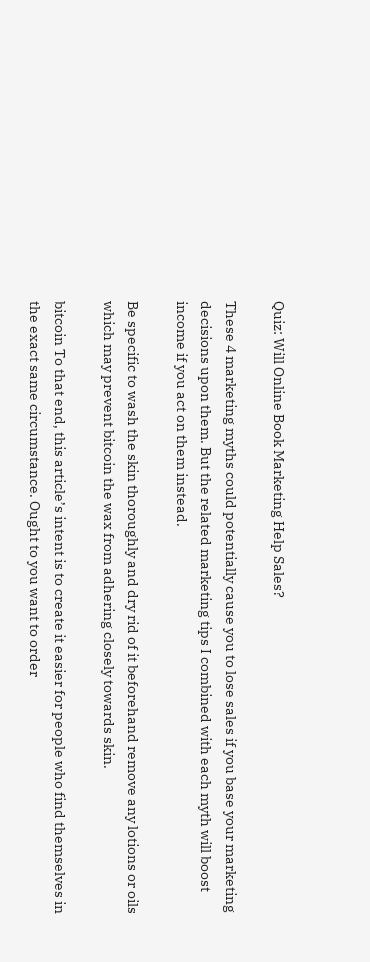Quiz: Will Online Book Marketing Help Sales?

These 4 marketing myths could potentially cause you to lose sales if you base your marketing decisions upon them. But the related marketing tips I combined with each myth will boost income if you act on them instead.

Be specific to wash the skin thoroughly and dry rid of it beforehand remove any lotions or oils which may prevent bitcoin the wax from adhering closely towards skin.

bitcoin To that end, this article’s intent is to create it easier for people who find themselves in the exact same circumstance. Ought to you want to order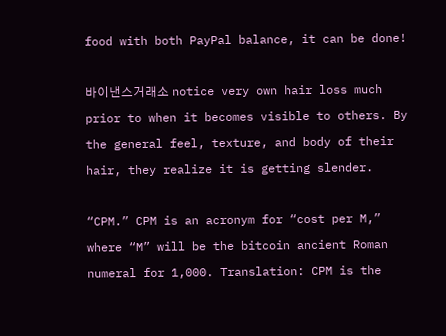food with both PayPal balance, it can be done!

바이낸스거래소 notice very own hair loss much prior to when it becomes visible to others. By the general feel, texture, and body of their hair, they realize it is getting slender.

“CPM.” CPM is an acronym for “cost per M,” where “M” will be the bitcoin ancient Roman numeral for 1,000. Translation: CPM is the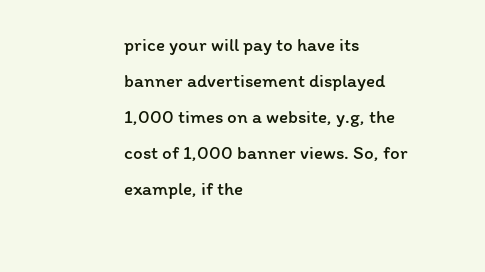price your will pay to have its banner advertisement displayed 1,000 times on a website, y.g, the cost of 1,000 banner views. So, for example, if the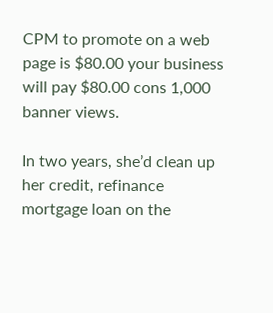CPM to promote on a web page is $80.00 your business will pay $80.00 cons 1,000 banner views.

In two years, she’d clean up her credit, refinance mortgage loan on the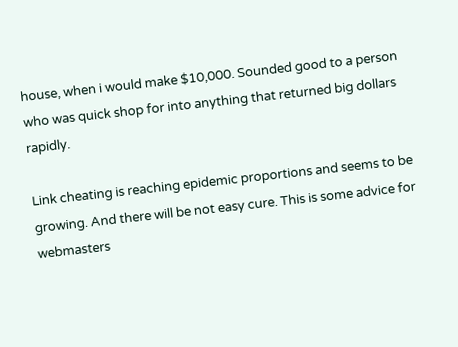house, when i would make $10,000. Sounded good to a person who was quick shop for into anything that returned big dollars rapidly.

Link cheating is reaching epidemic proportions and seems to be growing. And there will be not easy cure. This is some advice for webmasters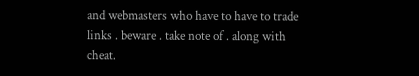and webmasters who have to have to trade links . beware . take note of . along with cheat.